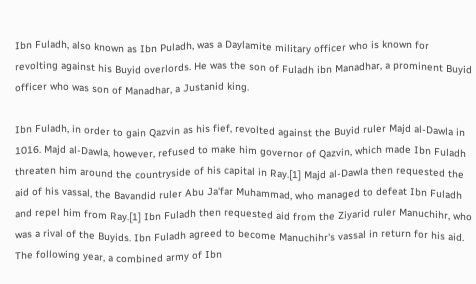Ibn Fuladh, also known as Ibn Puladh, was a Daylamite military officer who is known for revolting against his Buyid overlords. He was the son of Fuladh ibn Manadhar, a prominent Buyid officer who was son of Manadhar, a Justanid king.

Ibn Fuladh, in order to gain Qazvin as his fief, revolted against the Buyid ruler Majd al-Dawla in 1016. Majd al-Dawla, however, refused to make him governor of Qazvin, which made Ibn Fuladh threaten him around the countryside of his capital in Ray.[1] Majd al-Dawla then requested the aid of his vassal, the Bavandid ruler Abu Ja'far Muhammad, who managed to defeat Ibn Fuladh and repel him from Ray.[1] Ibn Fuladh then requested aid from the Ziyarid ruler Manuchihr, who was a rival of the Buyids. Ibn Fuladh agreed to become Manuchihr's vassal in return for his aid. The following year, a combined army of Ibn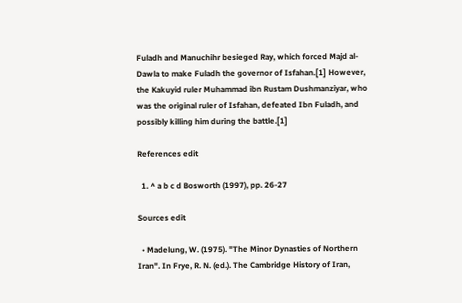Fuladh and Manuchihr besieged Ray, which forced Majd al-Dawla to make Fuladh the governor of Isfahan.[1] However, the Kakuyid ruler Muhammad ibn Rustam Dushmanziyar, who was the original ruler of Isfahan, defeated Ibn Fuladh, and possibly killing him during the battle.[1]

References edit

  1. ^ a b c d Bosworth (1997), pp. 26-27

Sources edit

  • Madelung, W. (1975). "The Minor Dynasties of Northern Iran". In Frye, R. N. (ed.). The Cambridge History of Iran,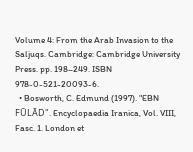Volume 4: From the Arab Invasion to the Saljuqs. Cambridge: Cambridge University Press. pp. 198–249. ISBN 978-0-521-20093-6.
  • Bosworth, C. Edmund (1997). "EBN FŪLĀD". Encyclopaedia Iranica, Vol. VIII, Fasc. 1. London et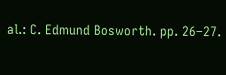al.: C. Edmund Bosworth. pp. 26–27.